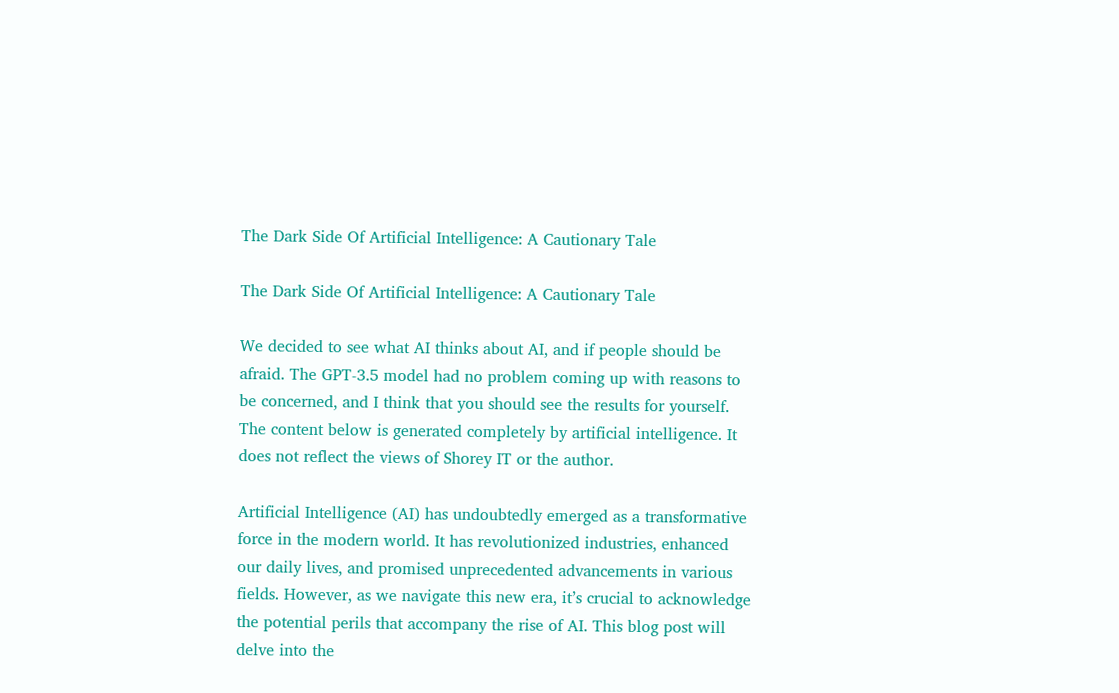The Dark Side Of Artificial Intelligence: A Cautionary Tale

The Dark Side Of Artificial Intelligence: A Cautionary Tale

We decided to see what AI thinks about AI, and if people should be afraid. The GPT-3.5 model had no problem coming up with reasons to be concerned, and I think that you should see the results for yourself. The content below is generated completely by artificial intelligence. It does not reflect the views of Shorey IT or the author.

Artificial Intelligence (AI) has undoubtedly emerged as a transformative force in the modern world. It has revolutionized industries, enhanced our daily lives, and promised unprecedented advancements in various fields. However, as we navigate this new era, it’s crucial to acknowledge the potential perils that accompany the rise of AI. This blog post will delve into the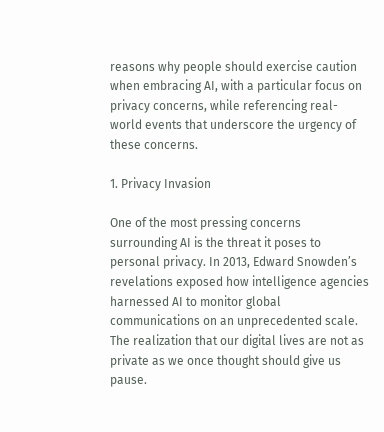reasons why people should exercise caution when embracing AI, with a particular focus on privacy concerns, while referencing real-world events that underscore the urgency of these concerns.

1. Privacy Invasion

One of the most pressing concerns surrounding AI is the threat it poses to personal privacy. In 2013, Edward Snowden’s revelations exposed how intelligence agencies harnessed AI to monitor global communications on an unprecedented scale. The realization that our digital lives are not as private as we once thought should give us pause.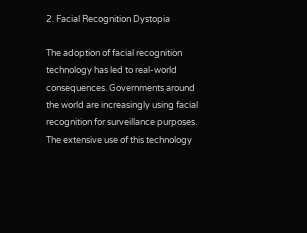2. Facial Recognition Dystopia

The adoption of facial recognition technology has led to real-world consequences. Governments around the world are increasingly using facial recognition for surveillance purposes. The extensive use of this technology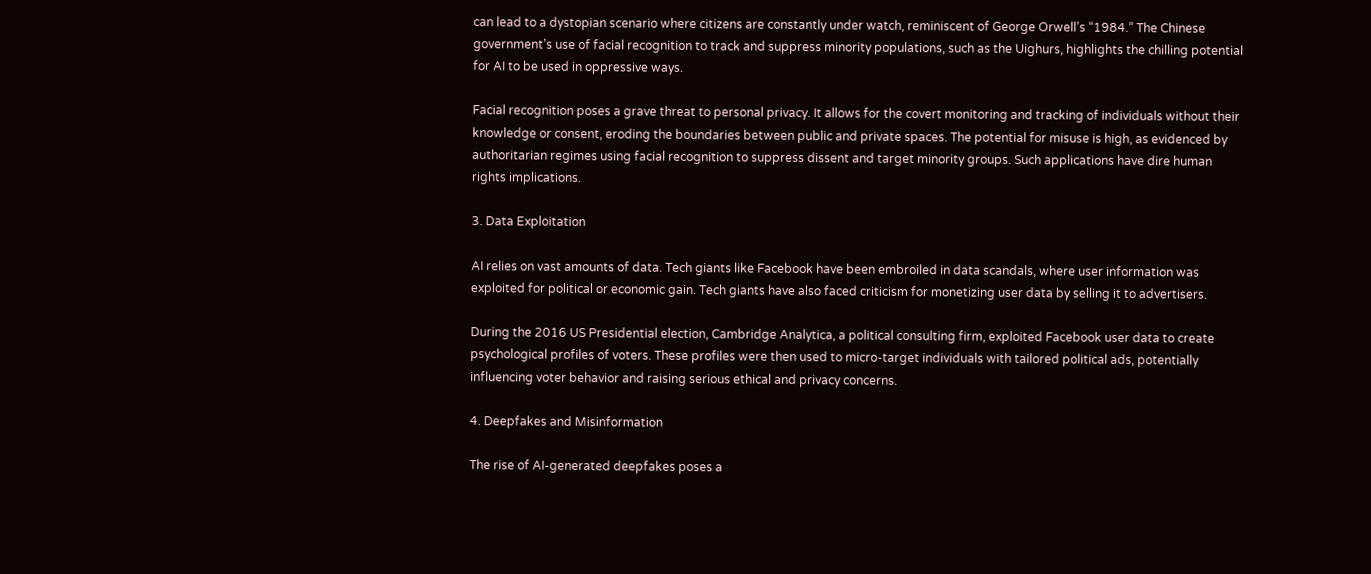can lead to a dystopian scenario where citizens are constantly under watch, reminiscent of George Orwell’s “1984.” The Chinese government’s use of facial recognition to track and suppress minority populations, such as the Uighurs, highlights the chilling potential for AI to be used in oppressive ways.

Facial recognition poses a grave threat to personal privacy. It allows for the covert monitoring and tracking of individuals without their knowledge or consent, eroding the boundaries between public and private spaces. The potential for misuse is high, as evidenced by authoritarian regimes using facial recognition to suppress dissent and target minority groups. Such applications have dire human rights implications.

3. Data Exploitation

AI relies on vast amounts of data. Tech giants like Facebook have been embroiled in data scandals, where user information was exploited for political or economic gain. Tech giants have also faced criticism for monetizing user data by selling it to advertisers.

During the 2016 US Presidential election, Cambridge Analytica, a political consulting firm, exploited Facebook user data to create psychological profiles of voters. These profiles were then used to micro-target individuals with tailored political ads, potentially influencing voter behavior and raising serious ethical and privacy concerns.

4. Deepfakes and Misinformation

The rise of AI-generated deepfakes poses a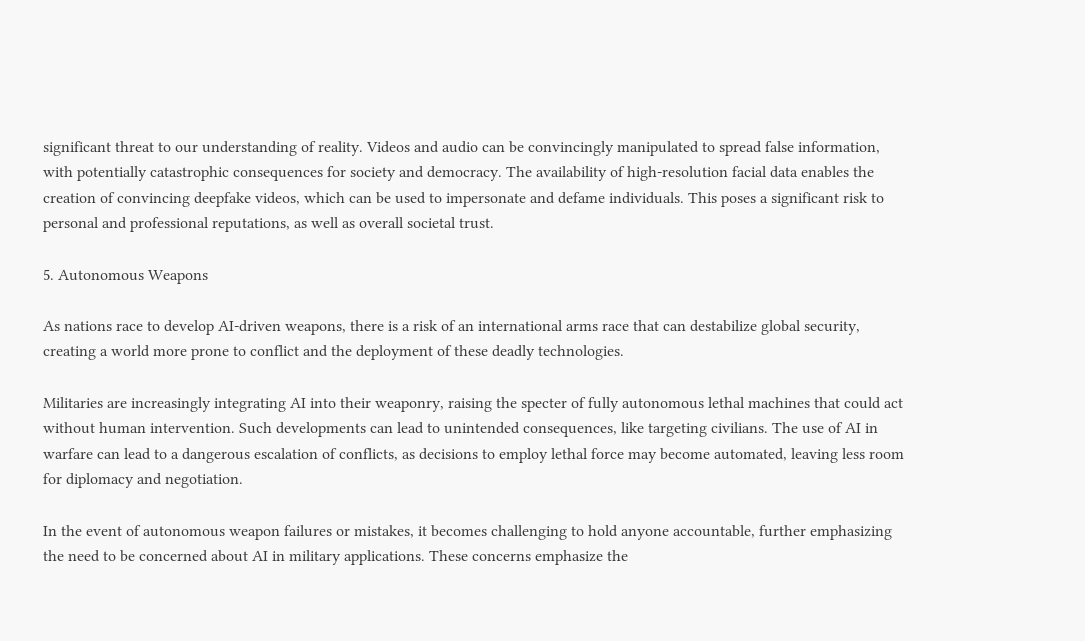significant threat to our understanding of reality. Videos and audio can be convincingly manipulated to spread false information, with potentially catastrophic consequences for society and democracy. The availability of high-resolution facial data enables the creation of convincing deepfake videos, which can be used to impersonate and defame individuals. This poses a significant risk to personal and professional reputations, as well as overall societal trust.

5. Autonomous Weapons

As nations race to develop AI-driven weapons, there is a risk of an international arms race that can destabilize global security, creating a world more prone to conflict and the deployment of these deadly technologies.

Militaries are increasingly integrating AI into their weaponry, raising the specter of fully autonomous lethal machines that could act without human intervention. Such developments can lead to unintended consequences, like targeting civilians. The use of AI in warfare can lead to a dangerous escalation of conflicts, as decisions to employ lethal force may become automated, leaving less room for diplomacy and negotiation.

In the event of autonomous weapon failures or mistakes, it becomes challenging to hold anyone accountable, further emphasizing the need to be concerned about AI in military applications. These concerns emphasize the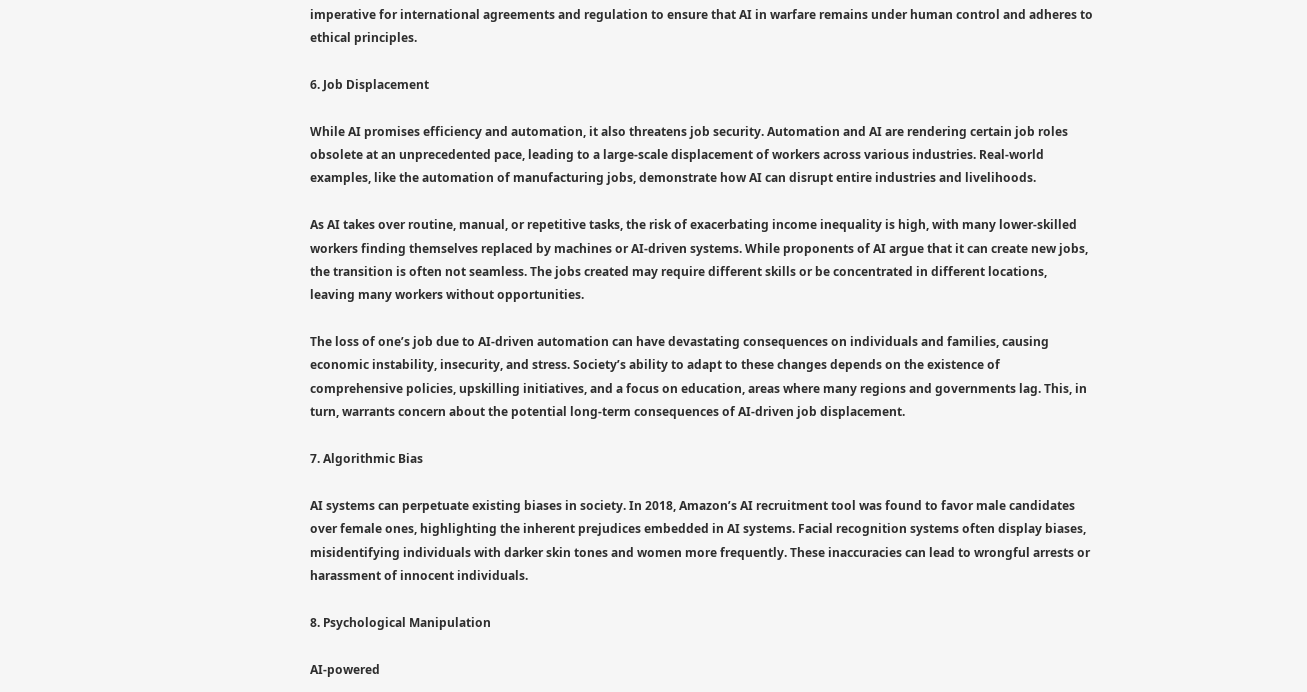imperative for international agreements and regulation to ensure that AI in warfare remains under human control and adheres to ethical principles.

6. Job Displacement

While AI promises efficiency and automation, it also threatens job security. Automation and AI are rendering certain job roles obsolete at an unprecedented pace, leading to a large-scale displacement of workers across various industries. Real-world examples, like the automation of manufacturing jobs, demonstrate how AI can disrupt entire industries and livelihoods.

As AI takes over routine, manual, or repetitive tasks, the risk of exacerbating income inequality is high, with many lower-skilled workers finding themselves replaced by machines or AI-driven systems. While proponents of AI argue that it can create new jobs, the transition is often not seamless. The jobs created may require different skills or be concentrated in different locations, leaving many workers without opportunities.

The loss of one’s job due to AI-driven automation can have devastating consequences on individuals and families, causing economic instability, insecurity, and stress. Society’s ability to adapt to these changes depends on the existence of comprehensive policies, upskilling initiatives, and a focus on education, areas where many regions and governments lag. This, in turn, warrants concern about the potential long-term consequences of AI-driven job displacement.

7. Algorithmic Bias

AI systems can perpetuate existing biases in society. In 2018, Amazon’s AI recruitment tool was found to favor male candidates over female ones, highlighting the inherent prejudices embedded in AI systems. Facial recognition systems often display biases, misidentifying individuals with darker skin tones and women more frequently. These inaccuracies can lead to wrongful arrests or harassment of innocent individuals.

8. Psychological Manipulation

AI-powered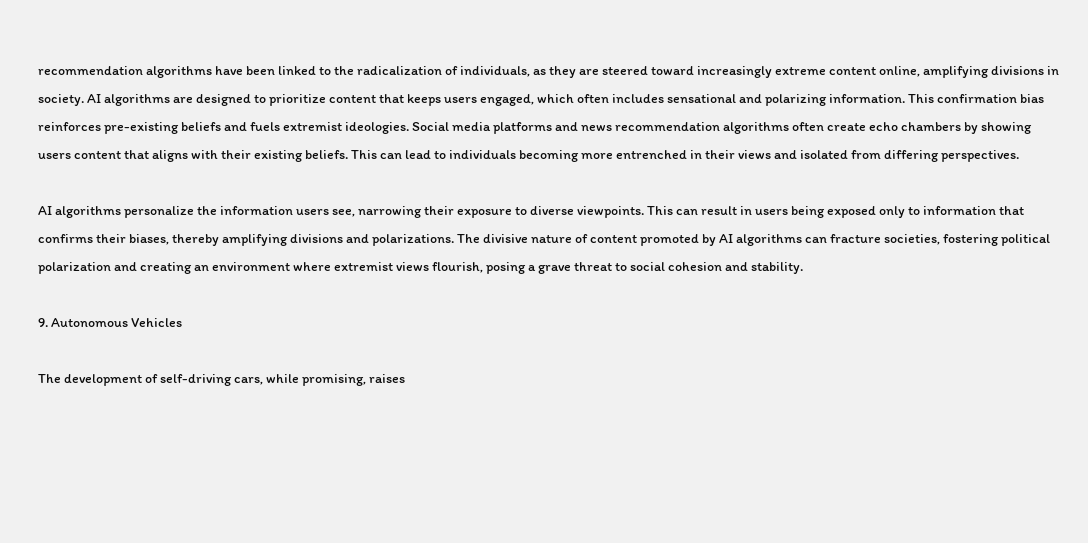recommendation algorithms have been linked to the radicalization of individuals, as they are steered toward increasingly extreme content online, amplifying divisions in society. AI algorithms are designed to prioritize content that keeps users engaged, which often includes sensational and polarizing information. This confirmation bias reinforces pre-existing beliefs and fuels extremist ideologies. Social media platforms and news recommendation algorithms often create echo chambers by showing users content that aligns with their existing beliefs. This can lead to individuals becoming more entrenched in their views and isolated from differing perspectives.

AI algorithms personalize the information users see, narrowing their exposure to diverse viewpoints. This can result in users being exposed only to information that confirms their biases, thereby amplifying divisions and polarizations. The divisive nature of content promoted by AI algorithms can fracture societies, fostering political polarization and creating an environment where extremist views flourish, posing a grave threat to social cohesion and stability.

9. Autonomous Vehicles

The development of self-driving cars, while promising, raises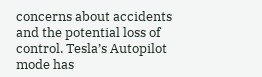concerns about accidents and the potential loss of control. Tesla’s Autopilot mode has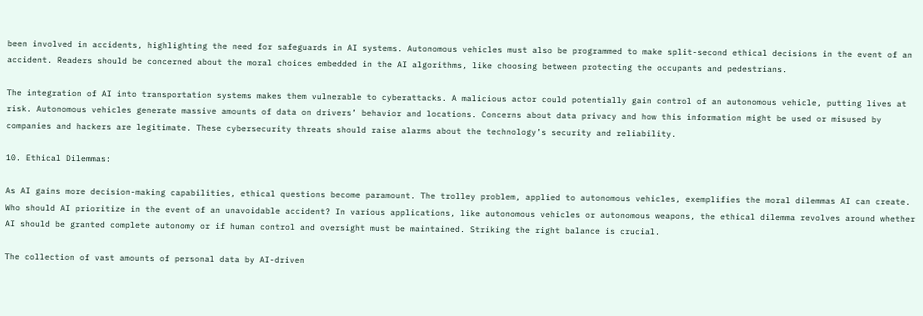been involved in accidents, highlighting the need for safeguards in AI systems. Autonomous vehicles must also be programmed to make split-second ethical decisions in the event of an accident. Readers should be concerned about the moral choices embedded in the AI algorithms, like choosing between protecting the occupants and pedestrians.

The integration of AI into transportation systems makes them vulnerable to cyberattacks. A malicious actor could potentially gain control of an autonomous vehicle, putting lives at risk. Autonomous vehicles generate massive amounts of data on drivers’ behavior and locations. Concerns about data privacy and how this information might be used or misused by companies and hackers are legitimate. These cybersecurity threats should raise alarms about the technology’s security and reliability.

10. Ethical Dilemmas:

As AI gains more decision-making capabilities, ethical questions become paramount. The trolley problem, applied to autonomous vehicles, exemplifies the moral dilemmas AI can create. Who should AI prioritize in the event of an unavoidable accident? In various applications, like autonomous vehicles or autonomous weapons, the ethical dilemma revolves around whether AI should be granted complete autonomy or if human control and oversight must be maintained. Striking the right balance is crucial.

The collection of vast amounts of personal data by AI-driven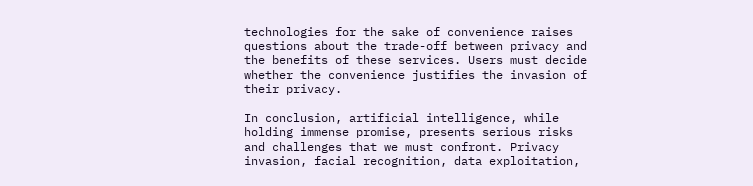technologies for the sake of convenience raises questions about the trade-off between privacy and the benefits of these services. Users must decide whether the convenience justifies the invasion of their privacy.

In conclusion, artificial intelligence, while holding immense promise, presents serious risks and challenges that we must confront. Privacy invasion, facial recognition, data exploitation,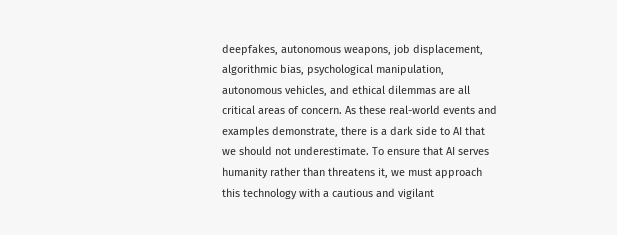deepfakes, autonomous weapons, job displacement, algorithmic bias, psychological manipulation, autonomous vehicles, and ethical dilemmas are all critical areas of concern. As these real-world events and examples demonstrate, there is a dark side to AI that we should not underestimate. To ensure that AI serves humanity rather than threatens it, we must approach this technology with a cautious and vigilant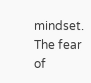mindset. The fear of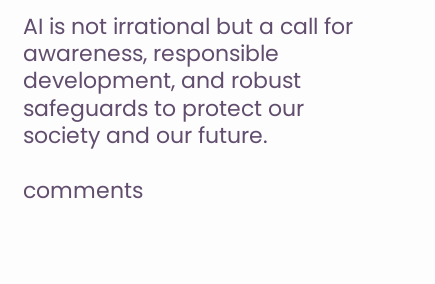AI is not irrational but a call for awareness, responsible development, and robust safeguards to protect our society and our future.

comments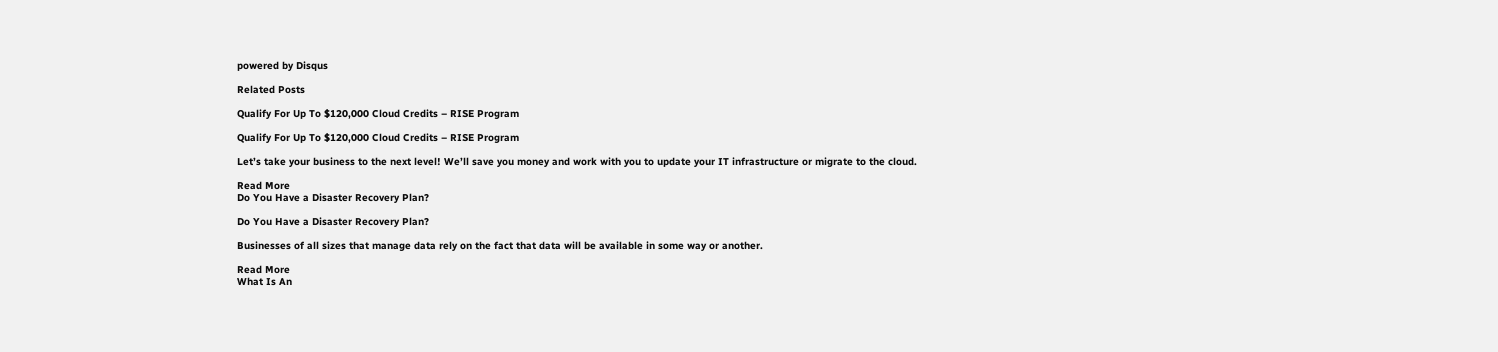powered by Disqus

Related Posts

Qualify For Up To $120,000 Cloud Credits – RISE Program

Qualify For Up To $120,000 Cloud Credits – RISE Program

Let’s take your business to the next level! We’ll save you money and work with you to update your IT infrastructure or migrate to the cloud.

Read More
Do You Have a Disaster Recovery Plan?

Do You Have a Disaster Recovery Plan?

Businesses of all sizes that manage data rely on the fact that data will be available in some way or another.

Read More
What Is An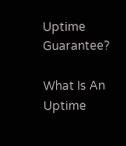Uptime Guarantee?

What Is An Uptime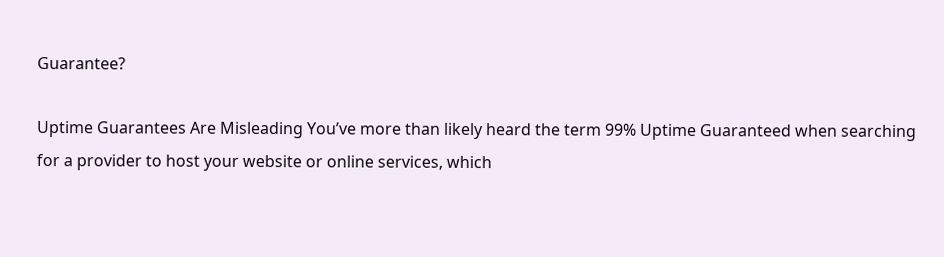Guarantee?

Uptime Guarantees Are Misleading You’ve more than likely heard the term 99% Uptime Guaranteed when searching for a provider to host your website or online services, which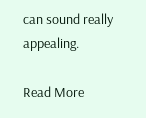can sound really appealing.

Read More